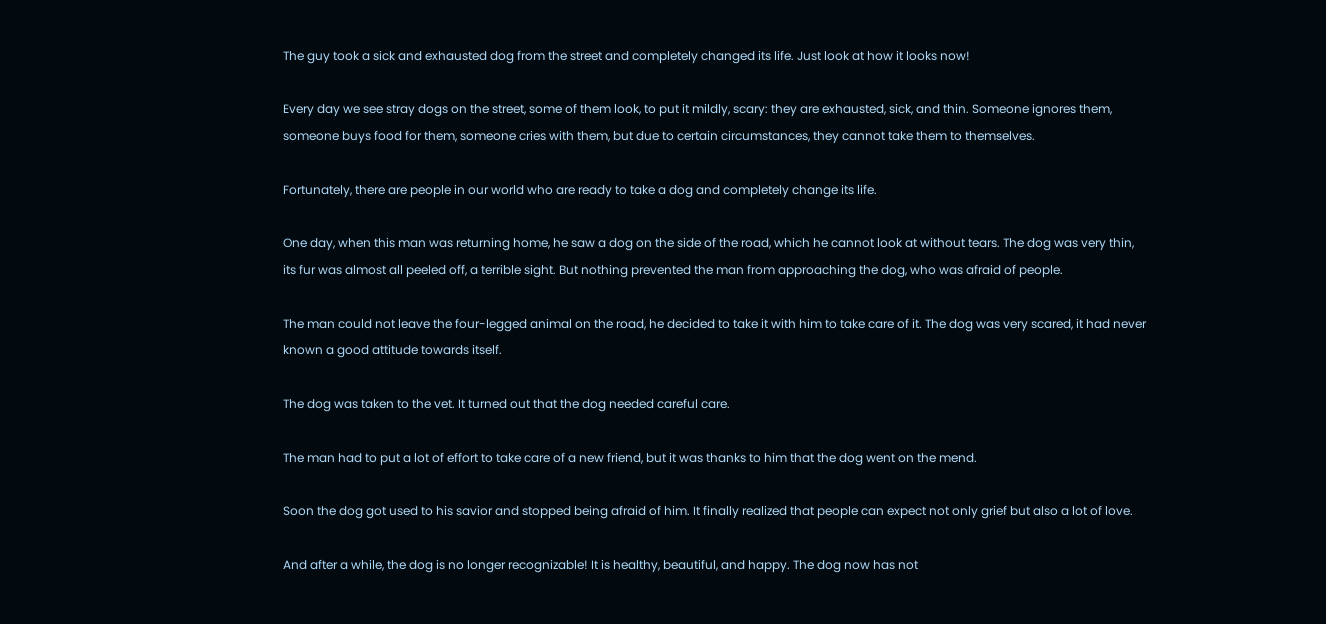The guy took a sick and exhausted dog from the street and completely changed its life. Just look at how it looks now!

Every day we see stray dogs on the street, some of them look, to put it mildly, scary: they are exhausted, sick, and thin. Someone ignores them, someone buys food for them, someone cries with them, but due to certain circumstances, they cannot take them to themselves.

Fortunately, there are people in our world who are ready to take a dog and completely change its life.

One day, when this man was returning home, he saw a dog on the side of the road, which he cannot look at without tears. The dog was very thin, its fur was almost all peeled off, a terrible sight. But nothing prevented the man from approaching the dog, who was afraid of people.

The man could not leave the four-legged animal on the road, he decided to take it with him to take care of it. The dog was very scared, it had never known a good attitude towards itself.

The dog was taken to the vet. It turned out that the dog needed careful care.

The man had to put a lot of effort to take care of a new friend, but it was thanks to him that the dog went on the mend.

Soon the dog got used to his savior and stopped being afraid of him. It finally realized that people can expect not only grief but also a lot of love.

And after a while, the dog is no longer recognizable! It is healthy, beautiful, and happy. The dog now has not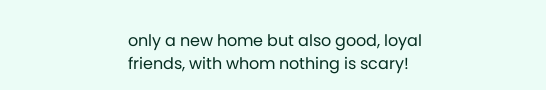only a new home but also good, loyal friends, with whom nothing is scary!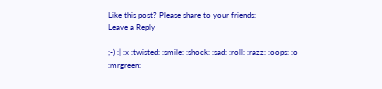Like this post? Please share to your friends:
Leave a Reply

;-) :| :x :twisted: :smile: :shock: :sad: :roll: :razz: :oops: :o :mrgreen: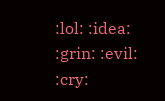:lol: :idea: :grin: :evil: :cry: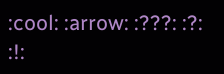:cool: :arrow: :???: :?: :!: